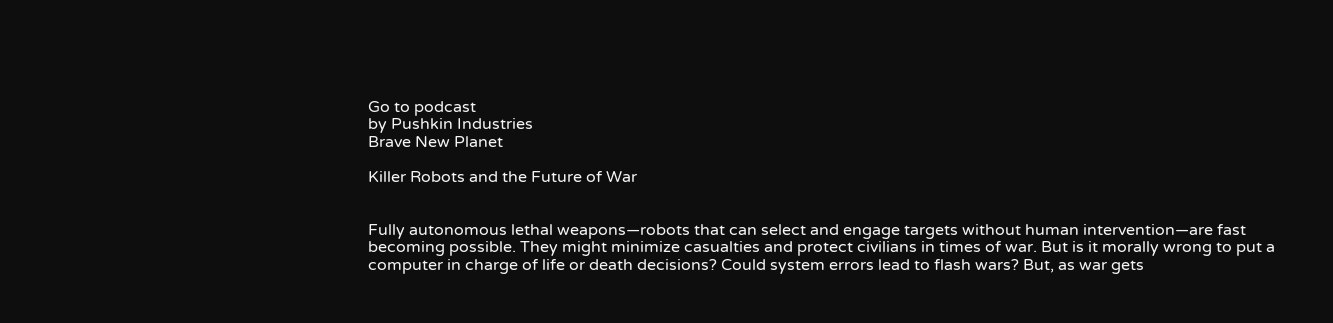Go to podcast
by Pushkin Industries
Brave New Planet

Killer Robots and the Future of War


Fully autonomous lethal weapons—robots that can select and engage targets without human intervention—are fast becoming possible. They might minimize casualties and protect civilians in times of war. But is it morally wrong to put a computer in charge of life or death decisions? Could system errors lead to flash wars? But, as war gets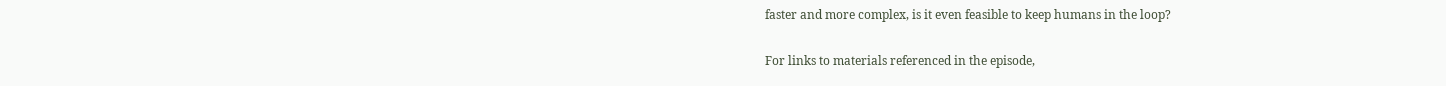faster and more complex, is it even feasible to keep humans in the loop?

For links to materials referenced in the episode,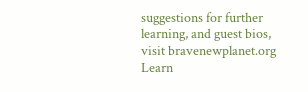suggestions for further learning, and guest bios, visit bravenewplanet.org
Learn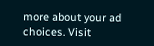more about your ad choices. Visit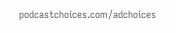podcastchoices.com/adchoices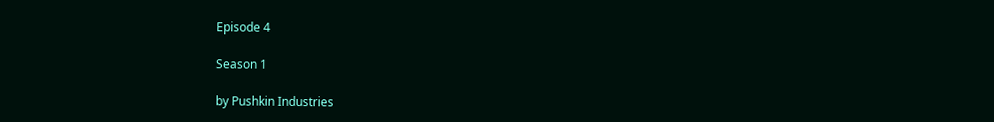Episode 4

Season 1

by Pushkin Industries